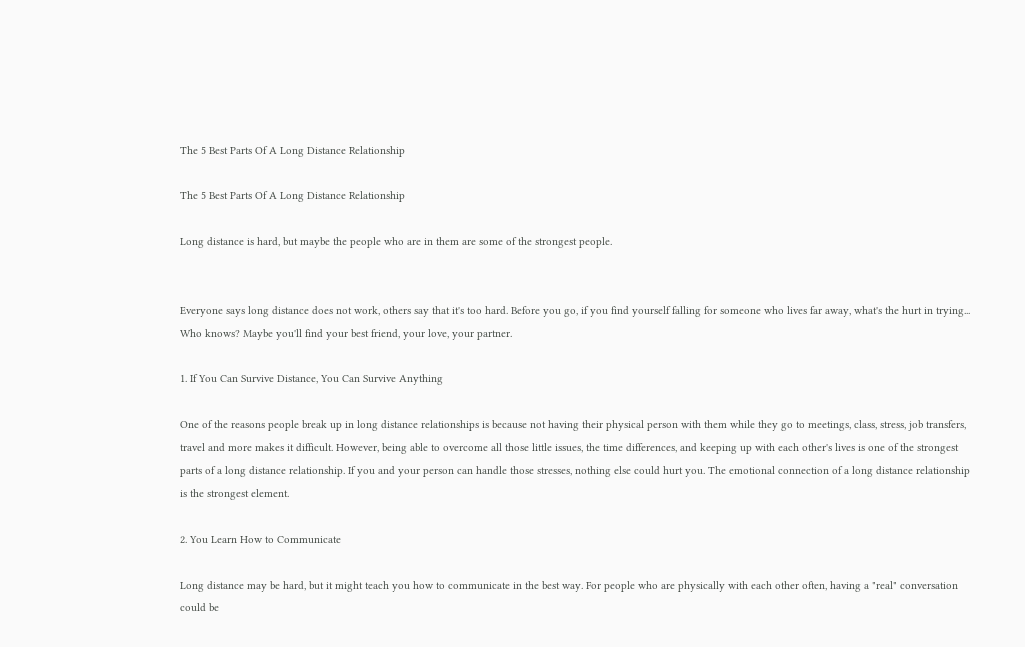The 5 Best Parts Of A Long Distance Relationship

The 5 Best Parts Of A Long Distance Relationship

Long distance is hard, but maybe the people who are in them are some of the strongest people.


Everyone says long distance does not work, others say that it's too hard. Before you go, if you find yourself falling for someone who lives far away, what's the hurt in trying... Who knows? Maybe you'll find your best friend, your love, your partner.

1. If You Can Survive Distance, You Can Survive Anything

One of the reasons people break up in long distance relationships is because not having their physical person with them while they go to meetings, class, stress, job transfers, travel and more makes it difficult. However, being able to overcome all those little issues, the time differences, and keeping up with each other's lives is one of the strongest parts of a long distance relationship. If you and your person can handle those stresses, nothing else could hurt you. The emotional connection of a long distance relationship is the strongest element.

2. You Learn How to Communicate

Long distance may be hard, but it might teach you how to communicate in the best way. For people who are physically with each other often, having a "real" conversation could be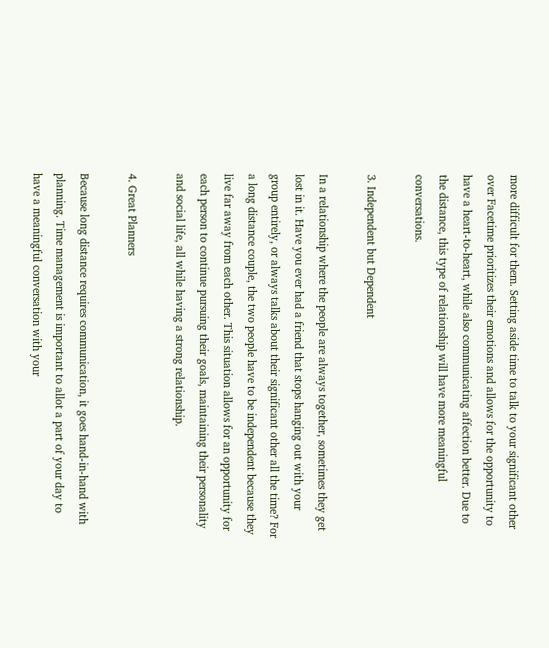more difficult for them. Setting aside time to talk to your significant other over Facetime prioritizes their emotions and allows for the opportunity to have a heart-to-heart, while also communicating affection better. Due to the distance, this type of relationship will have more meaningful conversations.

3. Independent but Dependent

In a relationship where the people are always together, sometimes they get lost in it. Have you ever had a friend that stops hanging out with your group entirely, or always talks about their significant other all the time? For a long distance couple, the two people have to be independent because they live far away from each other. This situation allows for an opportunity for each person to continue pursuing their goals, maintaining their personality and social life, all while having a strong relationship.

4. Great Planners

Because long distance requires communication, it goes hand-in-hand with planning. Time management is important to allot a part of your day to have a meaningful conversation with your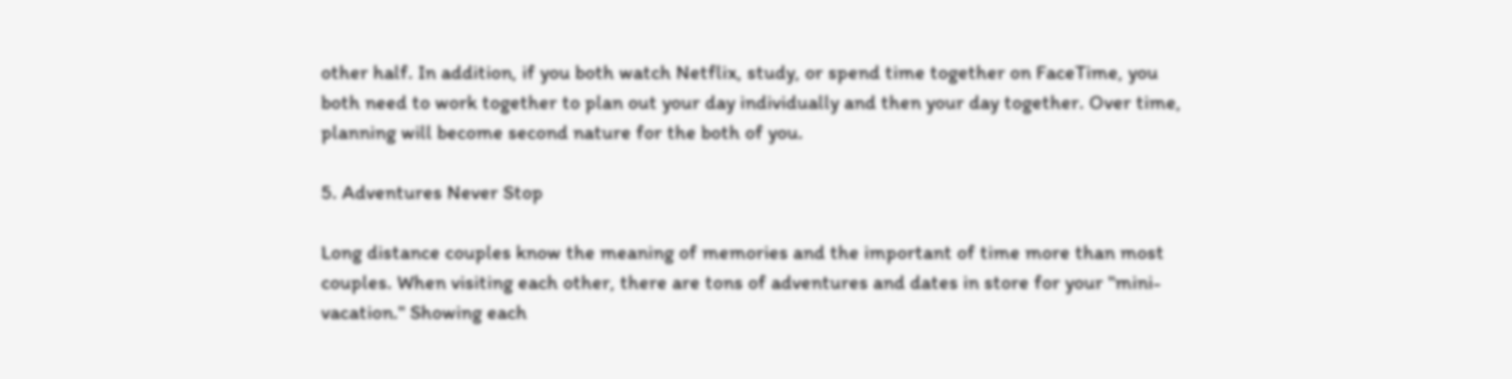other half. In addition, if you both watch Netflix, study, or spend time together on FaceTime, you both need to work together to plan out your day individually and then your day together. Over time, planning will become second nature for the both of you.

5. Adventures Never Stop

Long distance couples know the meaning of memories and the important of time more than most couples. When visiting each other, there are tons of adventures and dates in store for your "mini-vacation." Showing each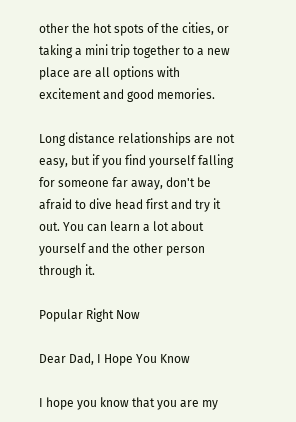other the hot spots of the cities, or taking a mini trip together to a new place are all options with excitement and good memories.

Long distance relationships are not easy, but if you find yourself falling for someone far away, don't be afraid to dive head first and try it out. You can learn a lot about yourself and the other person through it.

Popular Right Now

Dear Dad, I Hope You Know

I hope you know that you are my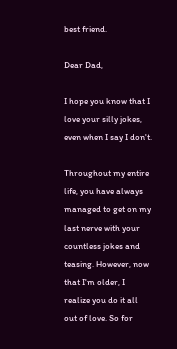best friend.

Dear Dad,

I hope you know that I love your silly jokes, even when I say I don't.

Throughout my entire life, you have always managed to get on my last nerve with your countless jokes and teasing. However, now that I'm older, I realize you do it all out of love. So for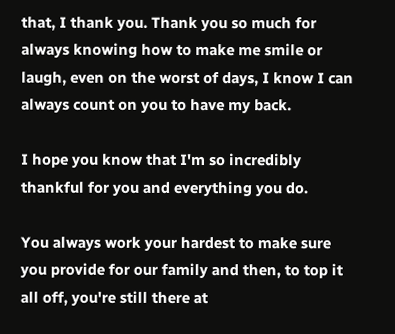that, I thank you. Thank you so much for always knowing how to make me smile or laugh, even on the worst of days, I know I can always count on you to have my back.

I hope you know that I'm so incredibly thankful for you and everything you do.

You always work your hardest to make sure you provide for our family and then, to top it all off, you're still there at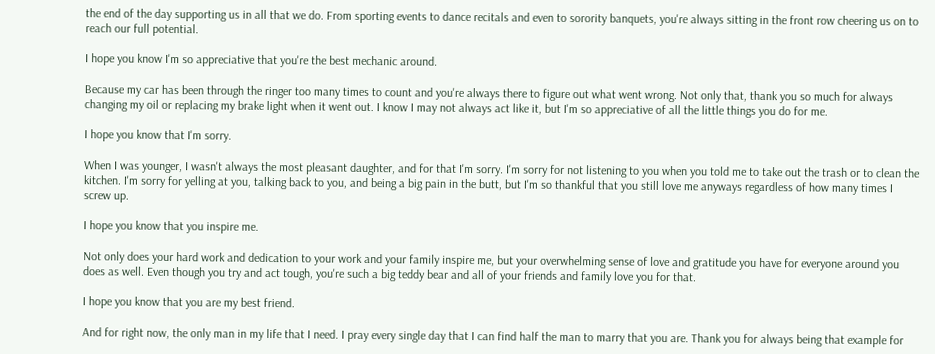the end of the day supporting us in all that we do. From sporting events to dance recitals and even to sorority banquets, you're always sitting in the front row cheering us on to reach our full potential.

I hope you know I'm so appreciative that you're the best mechanic around.

Because my car has been through the ringer too many times to count and you're always there to figure out what went wrong. Not only that, thank you so much for always changing my oil or replacing my brake light when it went out. I know I may not always act like it, but I'm so appreciative of all the little things you do for me.

I hope you know that I'm sorry.

When I was younger, I wasn't always the most pleasant daughter, and for that I'm sorry. I'm sorry for not listening to you when you told me to take out the trash or to clean the kitchen. I'm sorry for yelling at you, talking back to you, and being a big pain in the butt, but I'm so thankful that you still love me anyways regardless of how many times I screw up.

I hope you know that you inspire me.

Not only does your hard work and dedication to your work and your family inspire me, but your overwhelming sense of love and gratitude you have for everyone around you does as well. Even though you try and act tough, you're such a big teddy bear and all of your friends and family love you for that.

I hope you know that you are my best friend.

And for right now, the only man in my life that I need. I pray every single day that I can find half the man to marry that you are. Thank you for always being that example for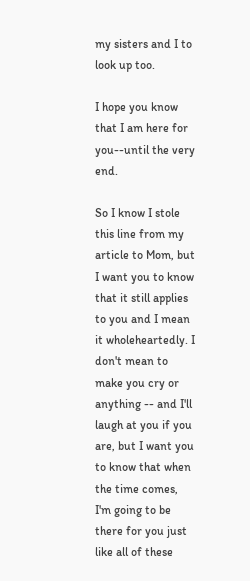my sisters and I to look up too.

I hope you know that I am here for you--until the very end.

So I know I stole this line from my article to Mom, but I want you to know that it still applies to you and I mean it wholeheartedly. I don't mean to make you cry or anything -- and I'll laugh at you if you are, but I want you to know that when the time comes, I'm going to be there for you just like all of these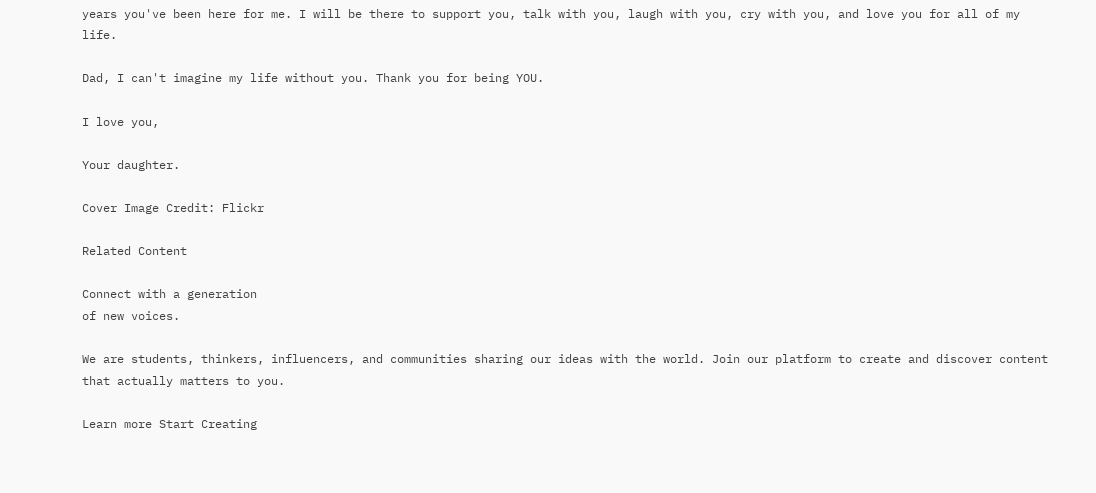years you've been here for me. I will be there to support you, talk with you, laugh with you, cry with you, and love you for all of my life.

Dad, I can't imagine my life without you. Thank you for being YOU.

I love you,

Your daughter.

Cover Image Credit: Flickr

Related Content

Connect with a generation
of new voices.

We are students, thinkers, influencers, and communities sharing our ideas with the world. Join our platform to create and discover content that actually matters to you.

Learn more Start Creating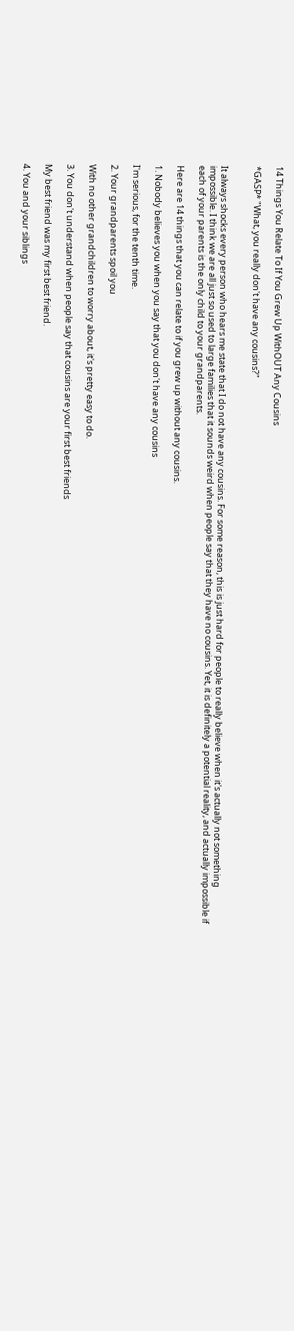14 Things You Relate To If You Grew Up WithOUT Any Cousins

*GASP* "What, you really don't have any cousins?"


It always shocks every person who hears me state that I do not have any cousins. For some reason, this is just hard for people to really believe when it's actually not something impossible. I think we are all just so used to large families that it sounds weird when people say that they have no cousins. Yet, it is definitely a potential reality, and actually impossible if each of your parents is the only child to your grandparents.

Here are 14 things that you can relate to if you grew up without any cousins.

1. Nobody believes you when you say that you don't have any cousins

I'm serious, for the tenth time.

2. Your grandparents spoil you

With no other grandchildren to worry about, it's pretty easy to do.

3. You don't understand when people say that cousins are your first best friends

My best friend was my first best friend.

4. You and your siblings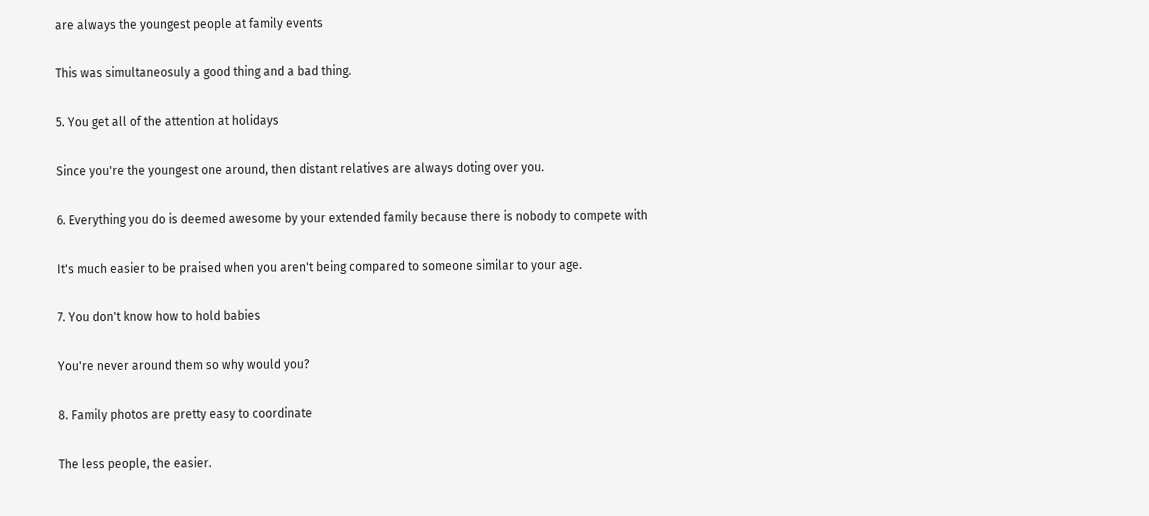are always the youngest people at family events

This was simultaneosuly a good thing and a bad thing.

5. You get all of the attention at holidays

Since you're the youngest one around, then distant relatives are always doting over you.

6. Everything you do is deemed awesome by your extended family because there is nobody to compete with

It's much easier to be praised when you aren't being compared to someone similar to your age.

7. You don't know how to hold babies

You're never around them so why would you?

8. Family photos are pretty easy to coordinate

The less people, the easier.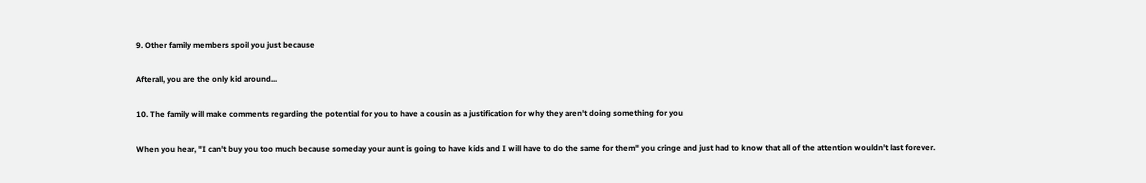9. Other family members spoil you just because

Afterall, you are the only kid around...

10. The family will make comments regarding the potential for you to have a cousin as a justification for why they aren't doing something for you

When you hear, "I can't buy you too much because someday your aunt is going to have kids and I will have to do the same for them" you cringe and just had to know that all of the attention wouldn't last forever.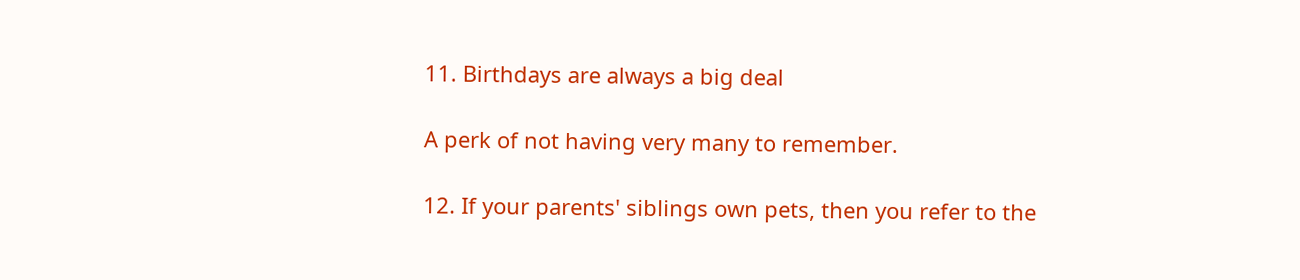11. Birthdays are always a big deal

A perk of not having very many to remember.

12. If your parents' siblings own pets, then you refer to the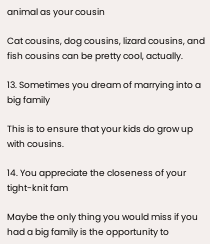animal as your cousin

Cat cousins, dog cousins, lizard cousins, and fish cousins can be pretty cool, actually.

13. Sometimes you dream of marrying into a big family

This is to ensure that your kids do grow up with cousins.

14. You appreciate the closeness of your tight-knit fam

Maybe the only thing you would miss if you had a big family is the opportunity to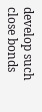develop such close bonds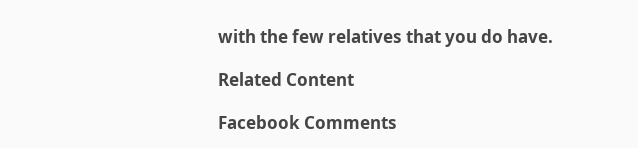with the few relatives that you do have.

Related Content

Facebook Comments